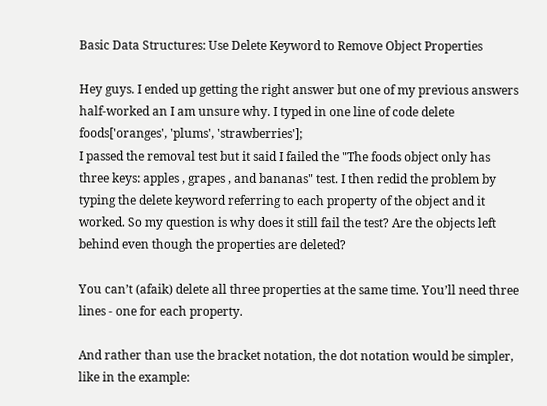Basic Data Structures: Use Delete Keyword to Remove Object Properties

Hey guys. I ended up getting the right answer but one of my previous answers half-worked an I am unsure why. I typed in one line of code delete foods['oranges', 'plums', 'strawberries'];
I passed the removal test but it said I failed the "The foods object only has three keys: apples , grapes , and bananas" test. I then redid the problem by typing the delete keyword referring to each property of the object and it worked. So my question is why does it still fail the test? Are the objects left behind even though the properties are deleted?

You can’t (afaik) delete all three properties at the same time. You’ll need three lines - one for each property.

And rather than use the bracket notation, the dot notation would be simpler, like in the example: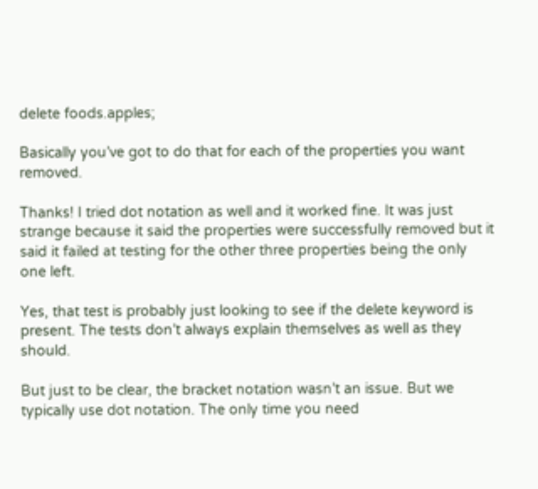delete foods.apples;

Basically you’ve got to do that for each of the properties you want removed.

Thanks! I tried dot notation as well and it worked fine. It was just strange because it said the properties were successfully removed but it said it failed at testing for the other three properties being the only one left.

Yes, that test is probably just looking to see if the delete keyword is present. The tests don’t always explain themselves as well as they should.

But just to be clear, the bracket notation wasn’t an issue. But we typically use dot notation. The only time you need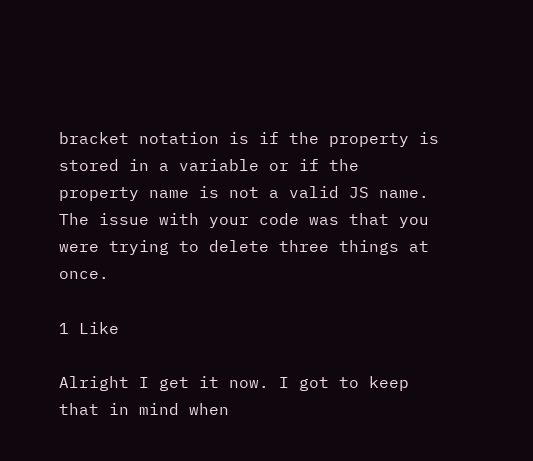bracket notation is if the property is stored in a variable or if the property name is not a valid JS name. The issue with your code was that you were trying to delete three things at once.

1 Like

Alright I get it now. I got to keep that in mind when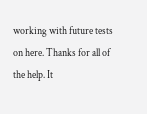working with future tests on here. Thanks for all of the help. It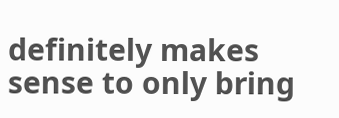definitely makes sense to only bring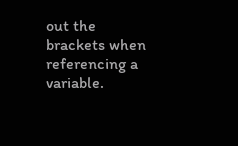out the brackets when referencing a variable.